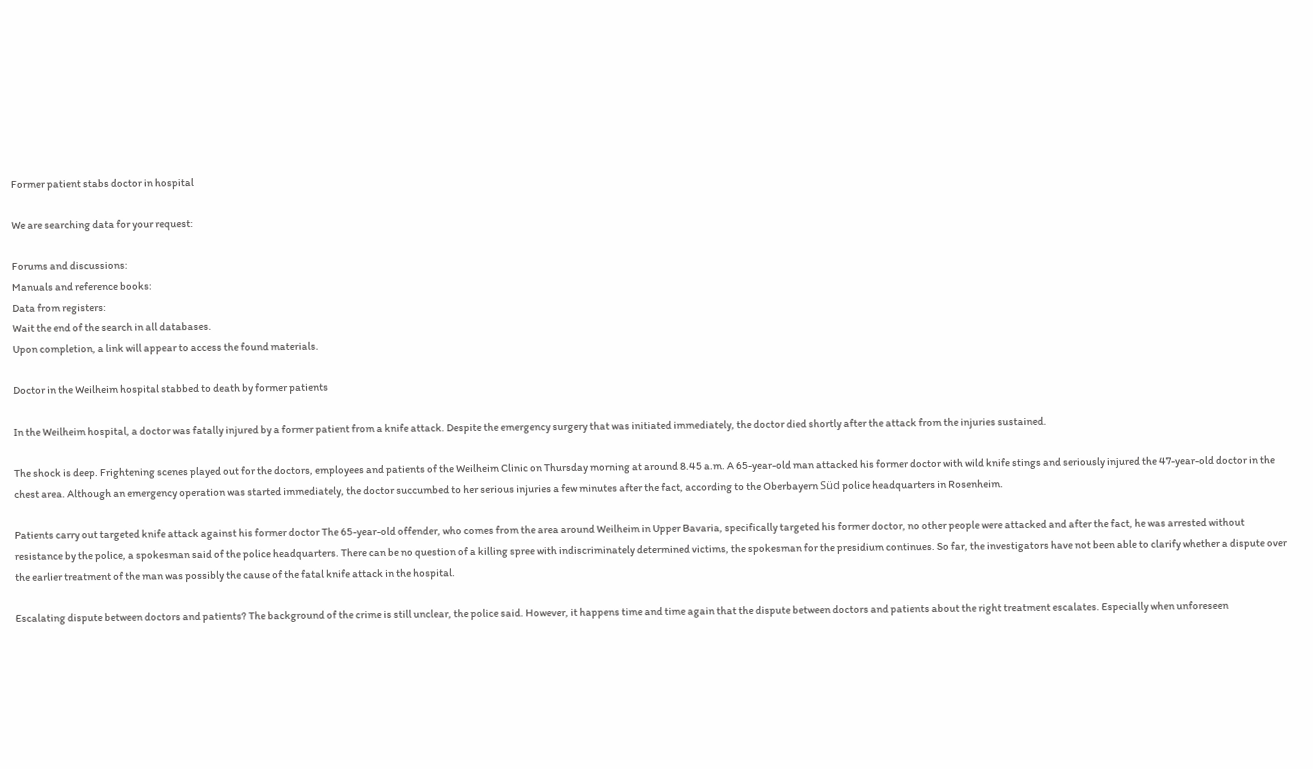Former patient stabs doctor in hospital

We are searching data for your request:

Forums and discussions:
Manuals and reference books:
Data from registers:
Wait the end of the search in all databases.
Upon completion, a link will appear to access the found materials.

Doctor in the Weilheim hospital stabbed to death by former patients

In the Weilheim hospital, a doctor was fatally injured by a former patient from a knife attack. Despite the emergency surgery that was initiated immediately, the doctor died shortly after the attack from the injuries sustained.

The shock is deep. Frightening scenes played out for the doctors, employees and patients of the Weilheim Clinic on Thursday morning at around 8.45 a.m. A 65-year-old man attacked his former doctor with wild knife stings and seriously injured the 47-year-old doctor in the chest area. Although an emergency operation was started immediately, the doctor succumbed to her serious injuries a few minutes after the fact, according to the Oberbayern Süd police headquarters in Rosenheim.

Patients carry out targeted knife attack against his former doctor The 65-year-old offender, who comes from the area around Weilheim in Upper Bavaria, specifically targeted his former doctor, no other people were attacked and after the fact, he was arrested without resistance by the police, a spokesman said of the police headquarters. There can be no question of a killing spree with indiscriminately determined victims, the spokesman for the presidium continues. So far, the investigators have not been able to clarify whether a dispute over the earlier treatment of the man was possibly the cause of the fatal knife attack in the hospital.

Escalating dispute between doctors and patients? The background of the crime is still unclear, the police said. However, it happens time and time again that the dispute between doctors and patients about the right treatment escalates. Especially when unforeseen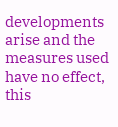developments arise and the measures used have no effect, this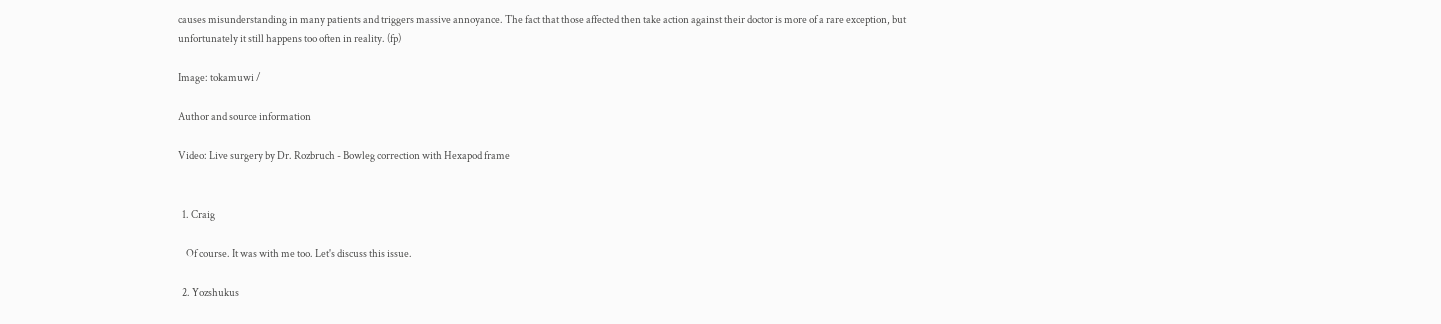causes misunderstanding in many patients and triggers massive annoyance. The fact that those affected then take action against their doctor is more of a rare exception, but unfortunately it still happens too often in reality. (fp)

Image: tokamuwi /

Author and source information

Video: Live surgery by Dr. Rozbruch - Bowleg correction with Hexapod frame


  1. Craig

    Of course. It was with me too. Let's discuss this issue.

  2. Yozshukus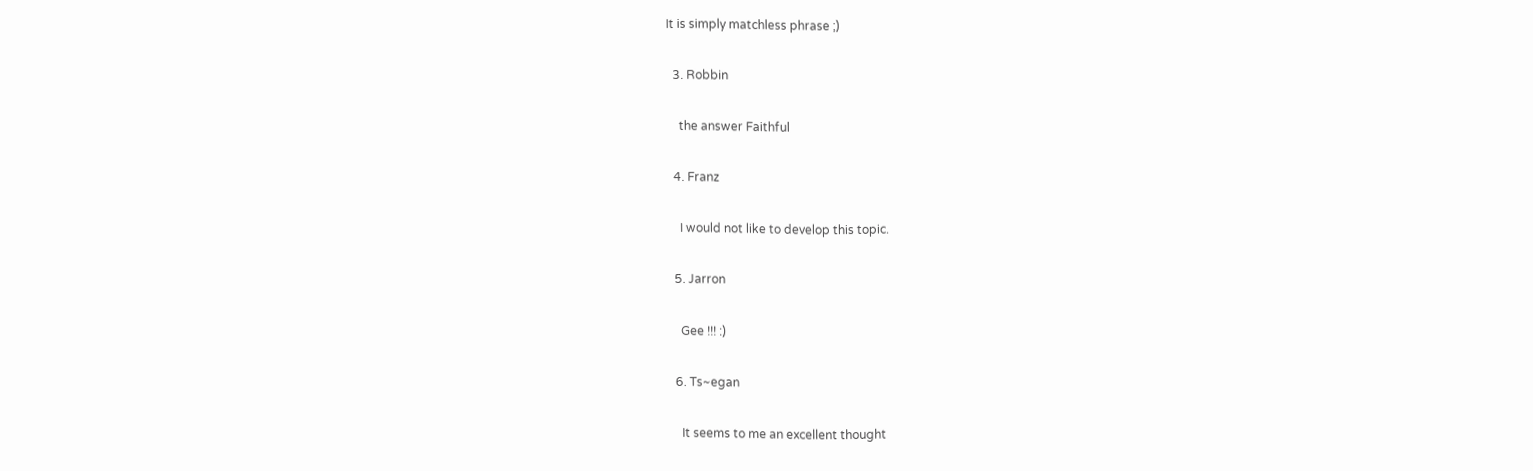It is simply matchless phrase ;)

  3. Robbin

    the answer Faithful

  4. Franz

    I would not like to develop this topic.

  5. Jarron

    Gee !!! :)

  6. Ts~egan

    It seems to me an excellent thought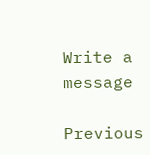Write a message

Previous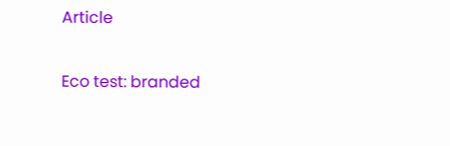Article

Eco test: branded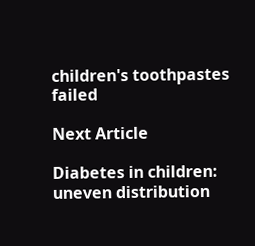children's toothpastes failed

Next Article

Diabetes in children: uneven distribution